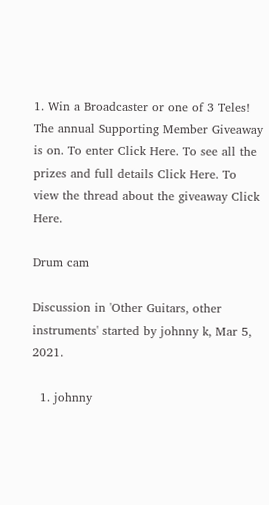1. Win a Broadcaster or one of 3 Teles! The annual Supporting Member Giveaway is on. To enter Click Here. To see all the prizes and full details Click Here. To view the thread about the giveaway Click Here.

Drum cam

Discussion in 'Other Guitars, other instruments' started by johnny k, Mar 5, 2021.

  1. johnny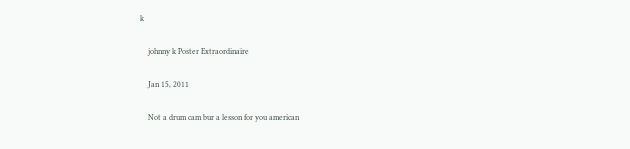k

    johnny k Poster Extraordinaire

    Jan 15, 2011

    Not a drum cam bur a lesson for you american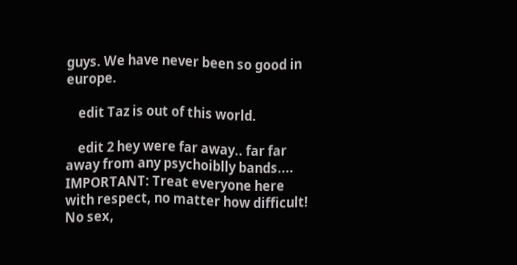guys. We have never been so good in europe.

    edit Taz is out of this world.

    edit 2 hey were far away.. far far away from any psychoiblly bands....
IMPORTANT: Treat everyone here with respect, no matter how difficult!
No sex,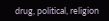drug, political, religion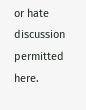or hate discussion permitted here.